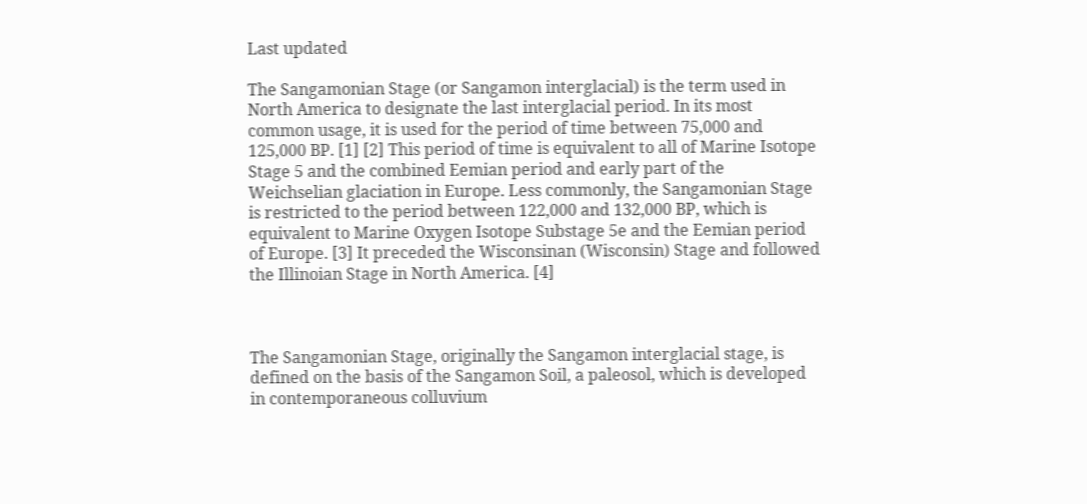Last updated

The Sangamonian Stage (or Sangamon interglacial) is the term used in North America to designate the last interglacial period. In its most common usage, it is used for the period of time between 75,000 and 125,000 BP. [1] [2] This period of time is equivalent to all of Marine Isotope Stage 5 and the combined Eemian period and early part of the Weichselian glaciation in Europe. Less commonly, the Sangamonian Stage is restricted to the period between 122,000 and 132,000 BP, which is equivalent to Marine Oxygen Isotope Substage 5e and the Eemian period of Europe. [3] It preceded the Wisconsinan (Wisconsin) Stage and followed the Illinoian Stage in North America. [4]



The Sangamonian Stage, originally the Sangamon interglacial stage, is defined on the basis of the Sangamon Soil, a paleosol, which is developed in contemporaneous colluvium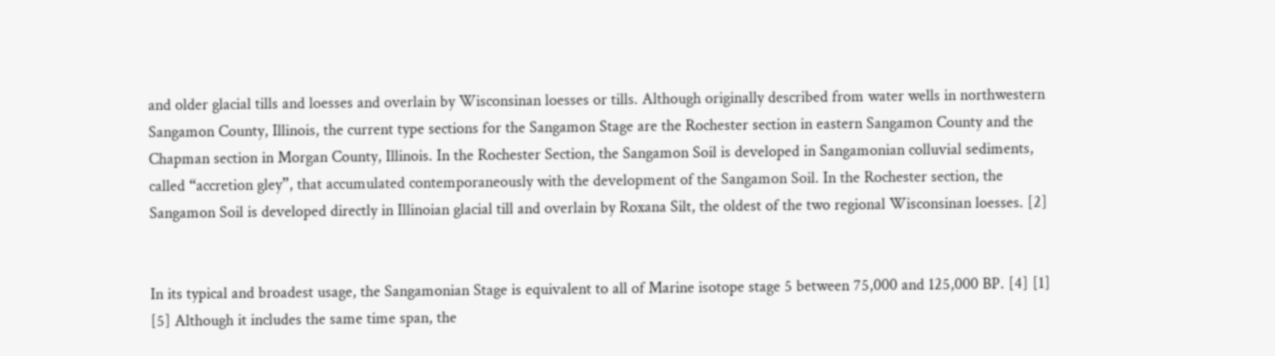and older glacial tills and loesses and overlain by Wisconsinan loesses or tills. Although originally described from water wells in northwestern Sangamon County, Illinois, the current type sections for the Sangamon Stage are the Rochester section in eastern Sangamon County and the Chapman section in Morgan County, Illinois. In the Rochester Section, the Sangamon Soil is developed in Sangamonian colluvial sediments, called “accretion gley”, that accumulated contemporaneously with the development of the Sangamon Soil. In the Rochester section, the Sangamon Soil is developed directly in Illinoian glacial till and overlain by Roxana Silt, the oldest of the two regional Wisconsinan loesses. [2]


In its typical and broadest usage, the Sangamonian Stage is equivalent to all of Marine isotope stage 5 between 75,000 and 125,000 BP. [4] [1] [5] Although it includes the same time span, the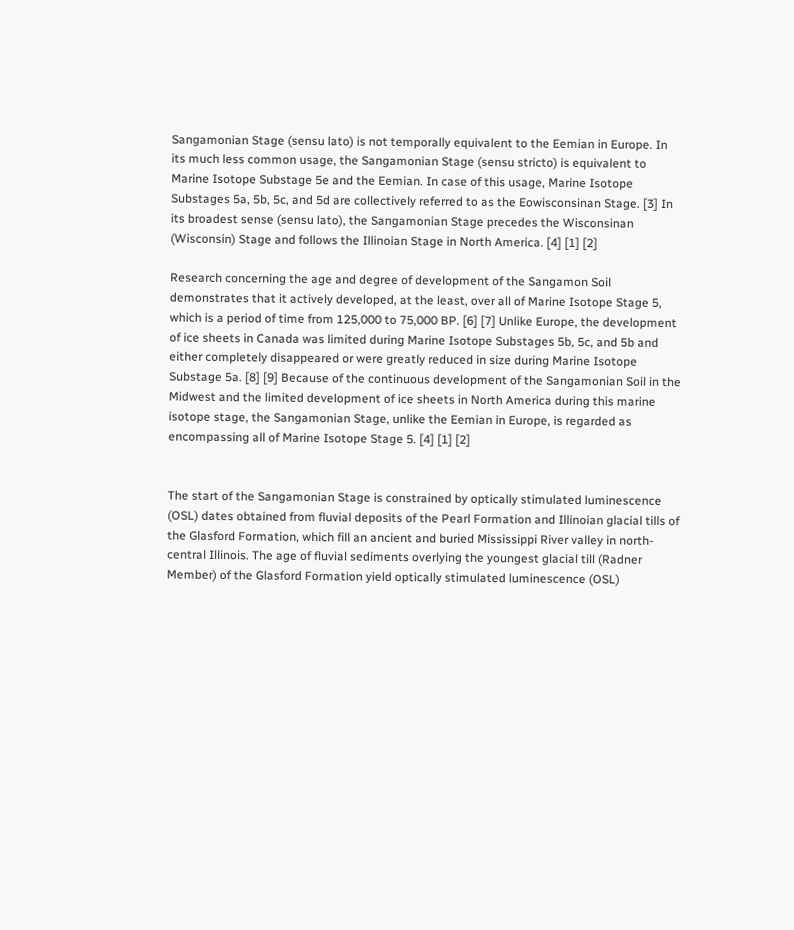Sangamonian Stage (sensu lato) is not temporally equivalent to the Eemian in Europe. In its much less common usage, the Sangamonian Stage (sensu stricto) is equivalent to Marine Isotope Substage 5e and the Eemian. In case of this usage, Marine Isotope Substages 5a, 5b, 5c, and 5d are collectively referred to as the Eowisconsinan Stage. [3] In its broadest sense (sensu lato), the Sangamonian Stage precedes the Wisconsinan (Wisconsin) Stage and follows the Illinoian Stage in North America. [4] [1] [2]

Research concerning the age and degree of development of the Sangamon Soil demonstrates that it actively developed, at the least, over all of Marine Isotope Stage 5, which is a period of time from 125,000 to 75,000 BP. [6] [7] Unlike Europe, the development of ice sheets in Canada was limited during Marine Isotope Substages 5b, 5c, and 5b and either completely disappeared or were greatly reduced in size during Marine Isotope Substage 5a. [8] [9] Because of the continuous development of the Sangamonian Soil in the Midwest and the limited development of ice sheets in North America during this marine isotope stage, the Sangamonian Stage, unlike the Eemian in Europe, is regarded as encompassing all of Marine Isotope Stage 5. [4] [1] [2]


The start of the Sangamonian Stage is constrained by optically stimulated luminescence (OSL) dates obtained from fluvial deposits of the Pearl Formation and Illinoian glacial tills of the Glasford Formation, which fill an ancient and buried Mississippi River valley in north-central Illinois. The age of fluvial sediments overlying the youngest glacial till (Radner Member) of the Glasford Formation yield optically stimulated luminescence (OSL)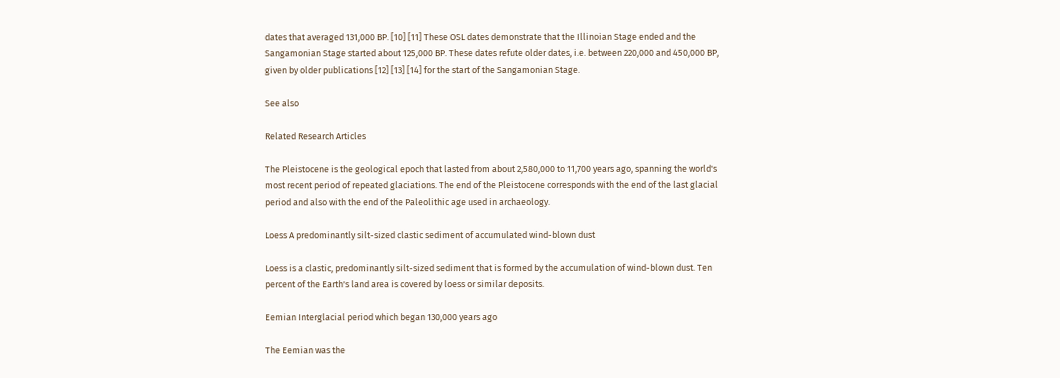dates that averaged 131,000 BP. [10] [11] These OSL dates demonstrate that the Illinoian Stage ended and the Sangamonian Stage started about 125,000 BP. These dates refute older dates, i.e. between 220,000 and 450,000 BP, given by older publications [12] [13] [14] for the start of the Sangamonian Stage.

See also

Related Research Articles

The Pleistocene is the geological epoch that lasted from about 2,580,000 to 11,700 years ago, spanning the world's most recent period of repeated glaciations. The end of the Pleistocene corresponds with the end of the last glacial period and also with the end of the Paleolithic age used in archaeology.

Loess A predominantly silt-sized clastic sediment of accumulated wind-blown dust

Loess is a clastic, predominantly silt-sized sediment that is formed by the accumulation of wind-blown dust. Ten percent of the Earth's land area is covered by loess or similar deposits.

Eemian Interglacial period which began 130,000 years ago

The Eemian was the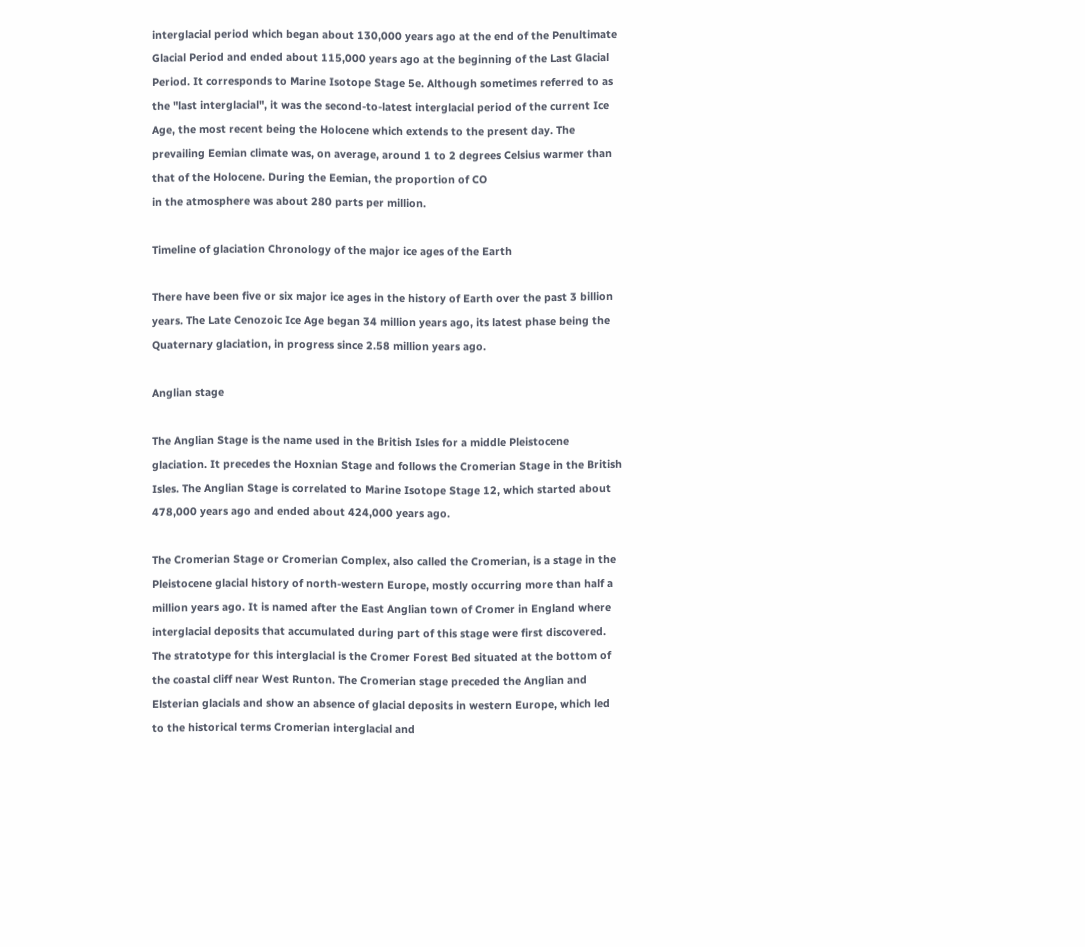interglacial period which began about 130,000 years ago at the end of the Penultimate Glacial Period and ended about 115,000 years ago at the beginning of the Last Glacial Period. It corresponds to Marine Isotope Stage 5e. Although sometimes referred to as the "last interglacial", it was the second-to-latest interglacial period of the current Ice Age, the most recent being the Holocene which extends to the present day. The prevailing Eemian climate was, on average, around 1 to 2 degrees Celsius warmer than that of the Holocene. During the Eemian, the proportion of CO
in the atmosphere was about 280 parts per million.

Timeline of glaciation Chronology of the major ice ages of the Earth

There have been five or six major ice ages in the history of Earth over the past 3 billion years. The Late Cenozoic Ice Age began 34 million years ago, its latest phase being the Quaternary glaciation, in progress since 2.58 million years ago.

Anglian stage

The Anglian Stage is the name used in the British Isles for a middle Pleistocene glaciation. It precedes the Hoxnian Stage and follows the Cromerian Stage in the British Isles. The Anglian Stage is correlated to Marine Isotope Stage 12, which started about 478,000 years ago and ended about 424,000 years ago.

The Cromerian Stage or Cromerian Complex, also called the Cromerian, is a stage in the Pleistocene glacial history of north-western Europe, mostly occurring more than half a million years ago. It is named after the East Anglian town of Cromer in England where interglacial deposits that accumulated during part of this stage were first discovered. The stratotype for this interglacial is the Cromer Forest Bed situated at the bottom of the coastal cliff near West Runton. The Cromerian stage preceded the Anglian and Elsterian glacials and show an absence of glacial deposits in western Europe, which led to the historical terms Cromerian interglacial and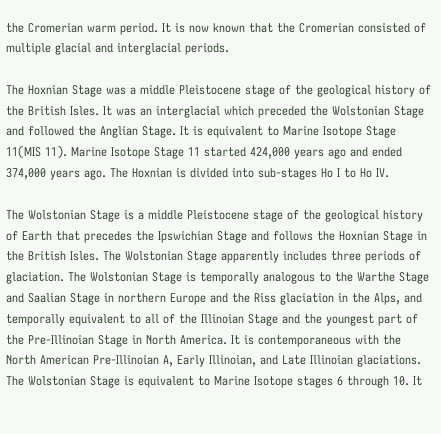the Cromerian warm period. It is now known that the Cromerian consisted of multiple glacial and interglacial periods.

The Hoxnian Stage was a middle Pleistocene stage of the geological history of the British Isles. It was an interglacial which preceded the Wolstonian Stage and followed the Anglian Stage. It is equivalent to Marine Isotope Stage 11(MIS 11). Marine Isotope Stage 11 started 424,000 years ago and ended 374,000 years ago. The Hoxnian is divided into sub-stages Ho I to Ho IV.

The Wolstonian Stage is a middle Pleistocene stage of the geological history of Earth that precedes the Ipswichian Stage and follows the Hoxnian Stage in the British Isles. The Wolstonian Stage apparently includes three periods of glaciation. The Wolstonian Stage is temporally analogous to the Warthe Stage and Saalian Stage in northern Europe and the Riss glaciation in the Alps, and temporally equivalent to all of the Illinoian Stage and the youngest part of the Pre-Illinoian Stage in North America. It is contemporaneous with the North American Pre-Illinoian A, Early Illinoian, and Late Illinoian glaciations. The Wolstonian Stage is equivalent to Marine Isotope stages 6 through 10. It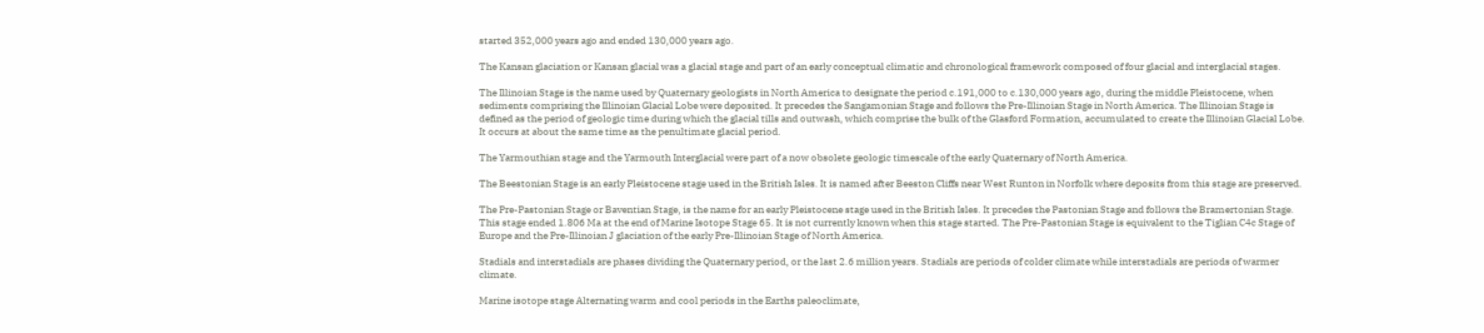started 352,000 years ago and ended 130,000 years ago.

The Kansan glaciation or Kansan glacial was a glacial stage and part of an early conceptual climatic and chronological framework composed of four glacial and interglacial stages.

The Illinoian Stage is the name used by Quaternary geologists in North America to designate the period c.191,000 to c.130,000 years ago, during the middle Pleistocene, when sediments comprising the Illinoian Glacial Lobe were deposited. It precedes the Sangamonian Stage and follows the Pre-Illinoian Stage in North America. The Illinoian Stage is defined as the period of geologic time during which the glacial tills and outwash, which comprise the bulk of the Glasford Formation, accumulated to create the Illinoian Glacial Lobe. It occurs at about the same time as the penultimate glacial period.

The Yarmouthian stage and the Yarmouth Interglacial were part of a now obsolete geologic timescale of the early Quaternary of North America.

The Beestonian Stage is an early Pleistocene stage used in the British Isles. It is named after Beeston Cliffs near West Runton in Norfolk where deposits from this stage are preserved.

The Pre-Pastonian Stage or Baventian Stage, is the name for an early Pleistocene stage used in the British Isles. It precedes the Pastonian Stage and follows the Bramertonian Stage. This stage ended 1.806 Ma at the end of Marine Isotope Stage 65. It is not currently known when this stage started. The Pre-Pastonian Stage is equivalent to the Tiglian C4c Stage of Europe and the Pre-Illinoian J glaciation of the early Pre-Illinoian Stage of North America.

Stadials and interstadials are phases dividing the Quaternary period, or the last 2.6 million years. Stadials are periods of colder climate while interstadials are periods of warmer climate.

Marine isotope stage Alternating warm and cool periods in the Earths paleoclimate,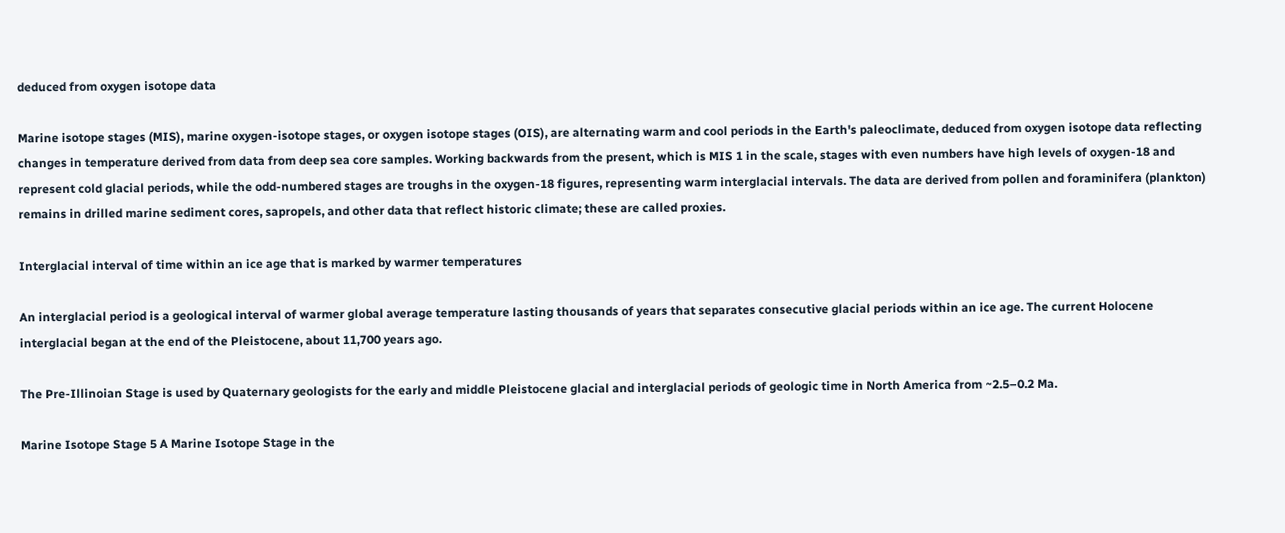deduced from oxygen isotope data

Marine isotope stages (MIS), marine oxygen-isotope stages, or oxygen isotope stages (OIS), are alternating warm and cool periods in the Earth's paleoclimate, deduced from oxygen isotope data reflecting changes in temperature derived from data from deep sea core samples. Working backwards from the present, which is MIS 1 in the scale, stages with even numbers have high levels of oxygen-18 and represent cold glacial periods, while the odd-numbered stages are troughs in the oxygen-18 figures, representing warm interglacial intervals. The data are derived from pollen and foraminifera (plankton) remains in drilled marine sediment cores, sapropels, and other data that reflect historic climate; these are called proxies.

Interglacial interval of time within an ice age that is marked by warmer temperatures

An interglacial period is a geological interval of warmer global average temperature lasting thousands of years that separates consecutive glacial periods within an ice age. The current Holocene interglacial began at the end of the Pleistocene, about 11,700 years ago.

The Pre-Illinoian Stage is used by Quaternary geologists for the early and middle Pleistocene glacial and interglacial periods of geologic time in North America from ~2.5–0.2 Ma.

Marine Isotope Stage 5 A Marine Isotope Stage in the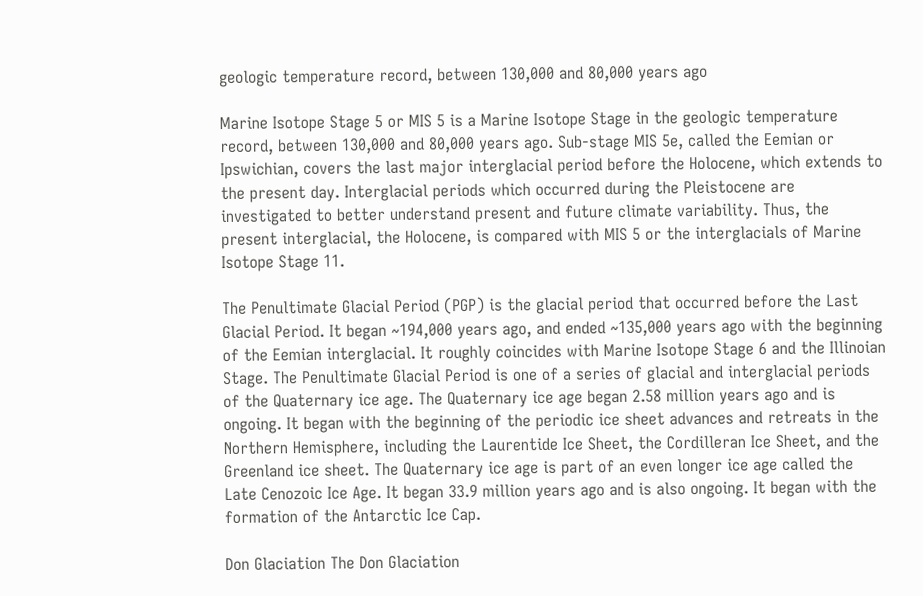geologic temperature record, between 130,000 and 80,000 years ago

Marine Isotope Stage 5 or MIS 5 is a Marine Isotope Stage in the geologic temperature record, between 130,000 and 80,000 years ago. Sub-stage MIS 5e, called the Eemian or Ipswichian, covers the last major interglacial period before the Holocene, which extends to the present day. Interglacial periods which occurred during the Pleistocene are investigated to better understand present and future climate variability. Thus, the present interglacial, the Holocene, is compared with MIS 5 or the interglacials of Marine Isotope Stage 11.

The Penultimate Glacial Period (PGP) is the glacial period that occurred before the Last Glacial Period. It began ~194,000 years ago, and ended ~135,000 years ago with the beginning of the Eemian interglacial. It roughly coincides with Marine Isotope Stage 6 and the Illinoian Stage. The Penultimate Glacial Period is one of a series of glacial and interglacial periods of the Quaternary ice age. The Quaternary ice age began 2.58 million years ago and is ongoing. It began with the beginning of the periodic ice sheet advances and retreats in the Northern Hemisphere, including the Laurentide Ice Sheet, the Cordilleran Ice Sheet, and the Greenland ice sheet. The Quaternary ice age is part of an even longer ice age called the Late Cenozoic Ice Age. It began 33.9 million years ago and is also ongoing. It began with the formation of the Antarctic Ice Cap.

Don Glaciation The Don Glaciation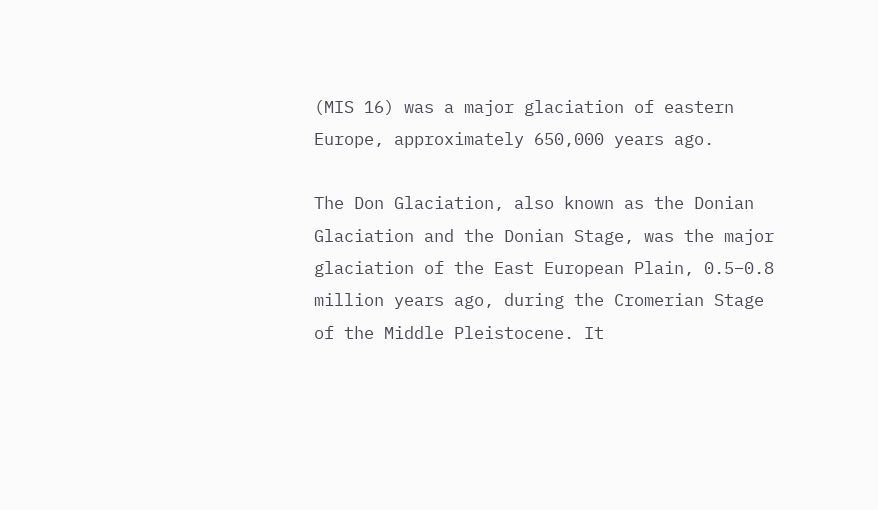(MIS 16) was a major glaciation of eastern Europe, approximately 650,000 years ago.

The Don Glaciation, also known as the Donian Glaciation and the Donian Stage, was the major glaciation of the East European Plain, 0.5–0.8 million years ago, during the Cromerian Stage of the Middle Pleistocene. It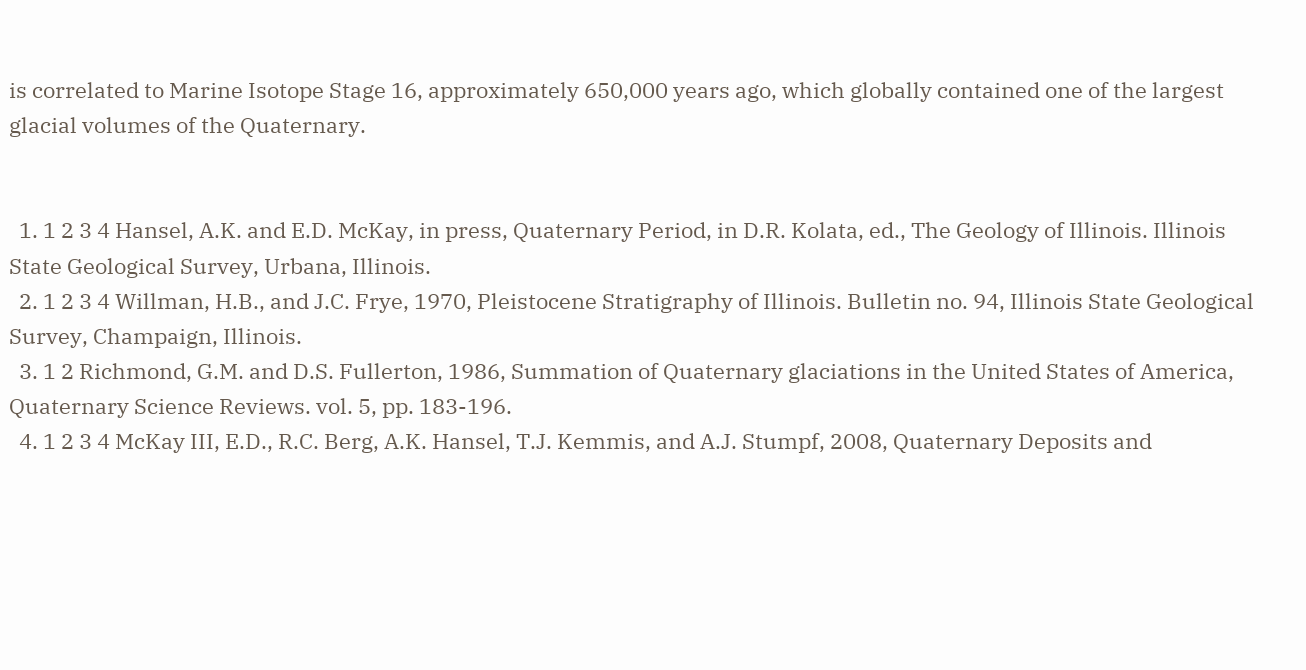is correlated to Marine Isotope Stage 16, approximately 650,000 years ago, which globally contained one of the largest glacial volumes of the Quaternary.


  1. 1 2 3 4 Hansel, A.K. and E.D. McKay, in press, Quaternary Period, in D.R. Kolata, ed., The Geology of Illinois. Illinois State Geological Survey, Urbana, Illinois.
  2. 1 2 3 4 Willman, H.B., and J.C. Frye, 1970, Pleistocene Stratigraphy of Illinois. Bulletin no. 94, Illinois State Geological Survey, Champaign, Illinois.
  3. 1 2 Richmond, G.M. and D.S. Fullerton, 1986, Summation of Quaternary glaciations in the United States of America, Quaternary Science Reviews. vol. 5, pp. 183-196.
  4. 1 2 3 4 McKay III, E.D., R.C. Berg, A.K. Hansel, T.J. Kemmis, and A.J. Stumpf, 2008, Quaternary Deposits and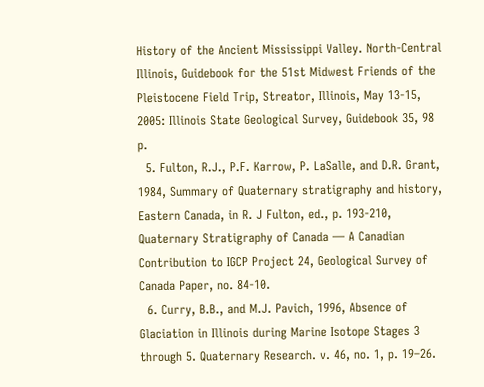History of the Ancient Mississippi Valley. North-Central Illinois, Guidebook for the 51st Midwest Friends of the Pleistocene Field Trip, Streator, Illinois, May 13-15, 2005: Illinois State Geological Survey, Guidebook 35, 98 p.
  5. Fulton, R.J., P.F. Karrow, P. LaSalle, and D.R. Grant, 1984, Summary of Quaternary stratigraphy and history, Eastern Canada, in R. J Fulton, ed., p. 193-210, Quaternary Stratigraphy of Canada — A Canadian Contribution to IGCP Project 24, Geological Survey of Canada Paper, no. 84-10.
  6. Curry, B.B., and M.J. Pavich, 1996, Absence of Glaciation in Illinois during Marine Isotope Stages 3 through 5. Quaternary Research. v. 46, no. 1, p. 19–26.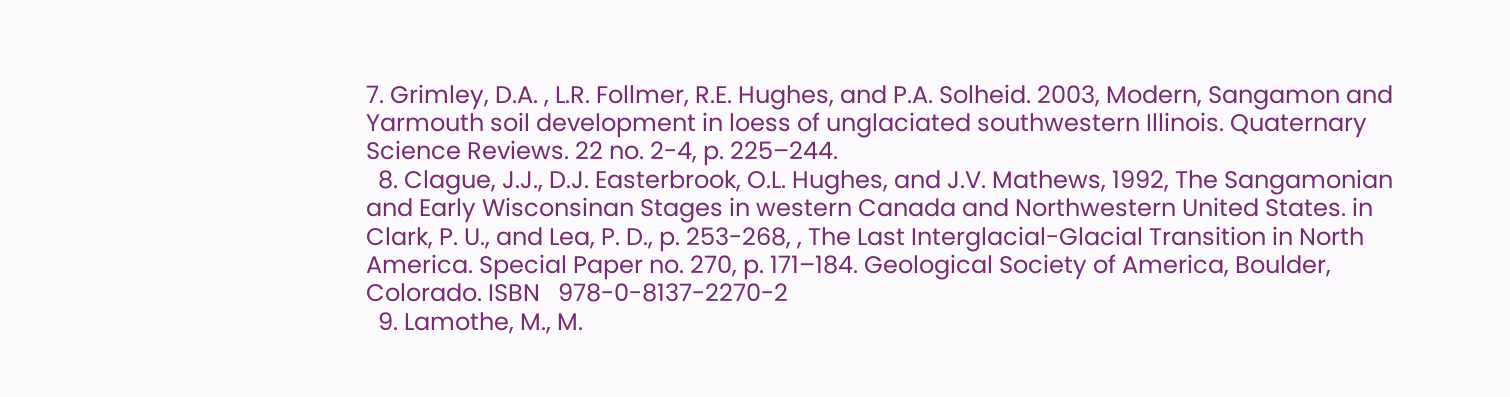7. Grimley, D.A. , L.R. Follmer, R.E. Hughes, and P.A. Solheid. 2003, Modern, Sangamon and Yarmouth soil development in loess of unglaciated southwestern Illinois. Quaternary Science Reviews. 22 no. 2-4, p. 225–244.
  8. Clague, J.J., D.J. Easterbrook, O.L. Hughes, and J.V. Mathews, 1992, The Sangamonian and Early Wisconsinan Stages in western Canada and Northwestern United States. in Clark, P. U., and Lea, P. D., p. 253-268, , The Last Interglacial-Glacial Transition in North America. Special Paper no. 270, p. 171–184. Geological Society of America, Boulder, Colorado. ISBN   978-0-8137-2270-2
  9. Lamothe, M., M.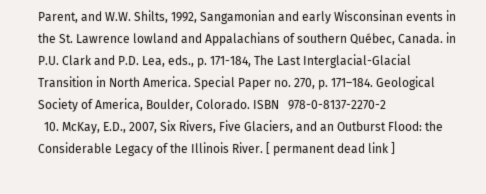Parent, and W.W. Shilts, 1992, Sangamonian and early Wisconsinan events in the St. Lawrence lowland and Appalachians of southern Québec, Canada. in P.U. Clark and P.D. Lea, eds., p. 171-184, The Last Interglacial-Glacial Transition in North America. Special Paper no. 270, p. 171–184. Geological Society of America, Boulder, Colorado. ISBN   978-0-8137-2270-2
  10. McKay, E.D., 2007, Six Rivers, Five Glaciers, and an Outburst Flood: the Considerable Legacy of the Illinois River. [ permanent dead link ]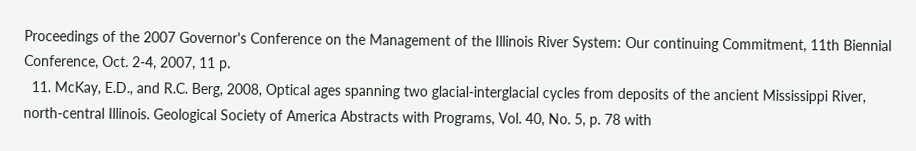Proceedings of the 2007 Governor's Conference on the Management of the Illinois River System: Our continuing Commitment, 11th Biennial Conference, Oct. 2-4, 2007, 11 p.
  11. McKay, E.D., and R.C. Berg, 2008, Optical ages spanning two glacial-interglacial cycles from deposits of the ancient Mississippi River, north-central Illinois. Geological Society of America Abstracts with Programs, Vol. 40, No. 5, p. 78 with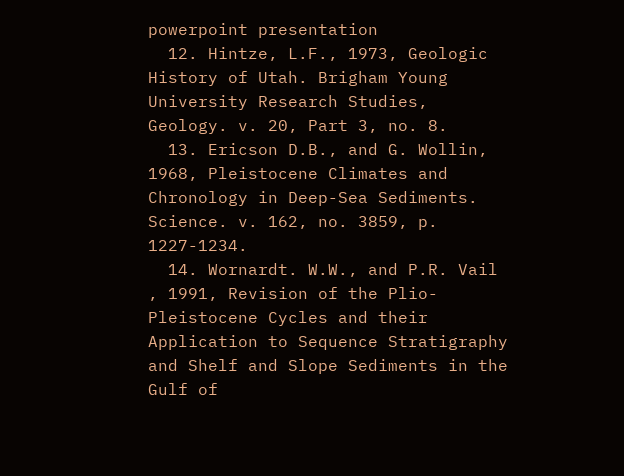powerpoint presentation
  12. Hintze, L.F., 1973, Geologic History of Utah. Brigham Young University Research Studies, Geology. v. 20, Part 3, no. 8.
  13. Ericson D.B., and G. Wollin, 1968, Pleistocene Climates and Chronology in Deep-Sea Sediments. Science. v. 162, no. 3859, p. 1227-1234.
  14. Wornardt. W.W., and P.R. Vail , 1991, Revision of the Plio-Pleistocene Cycles and their Application to Sequence Stratigraphy and Shelf and Slope Sediments in the Gulf of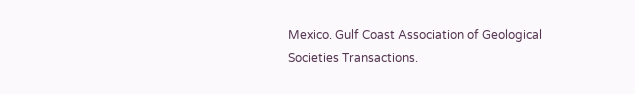Mexico. Gulf Coast Association of Geological Societies Transactions.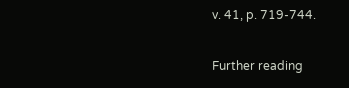v. 41, p. 719-744.

Further reading